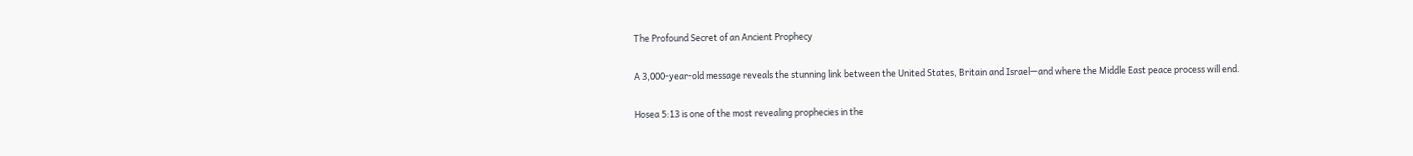The Profound Secret of an Ancient Prophecy

A 3,000-year-old message reveals the stunning link between the United States, Britain and Israel—and where the Middle East peace process will end.

Hosea 5:13 is one of the most revealing prophecies in the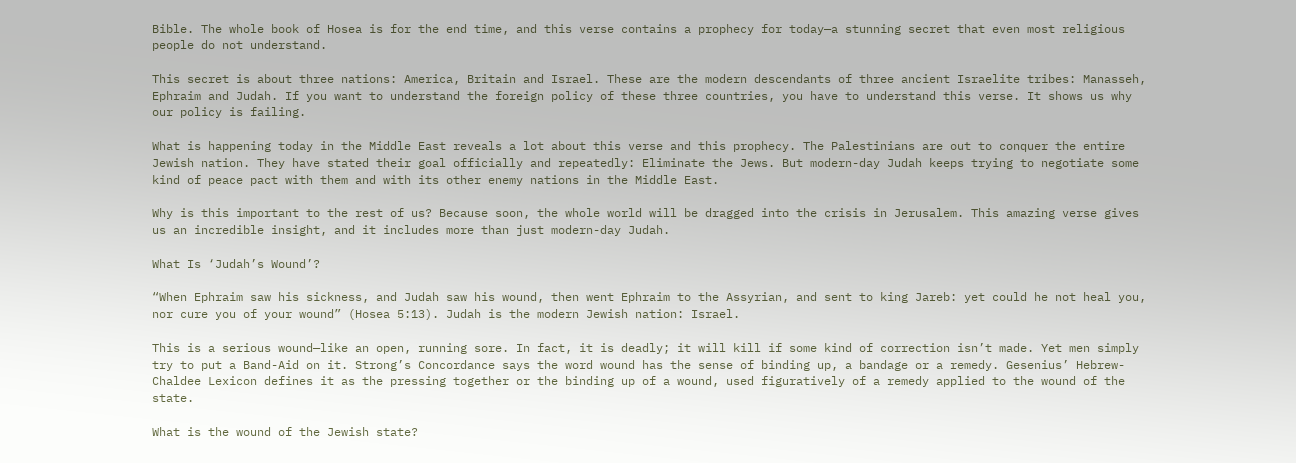Bible. The whole book of Hosea is for the end time, and this verse contains a prophecy for today—a stunning secret that even most religious people do not understand.

This secret is about three nations: America, Britain and Israel. These are the modern descendants of three ancient Israelite tribes: Manasseh, Ephraim and Judah. If you want to understand the foreign policy of these three countries, you have to understand this verse. It shows us why our policy is failing.

What is happening today in the Middle East reveals a lot about this verse and this prophecy. The Palestinians are out to conquer the entire Jewish nation. They have stated their goal officially and repeatedly: Eliminate the Jews. But modern-day Judah keeps trying to negotiate some kind of peace pact with them and with its other enemy nations in the Middle East.

Why is this important to the rest of us? Because soon, the whole world will be dragged into the crisis in Jerusalem. This amazing verse gives us an incredible insight, and it includes more than just modern-day Judah.

What Is ‘Judah’s Wound’?

“When Ephraim saw his sickness, and Judah saw his wound, then went Ephraim to the Assyrian, and sent to king Jareb: yet could he not heal you, nor cure you of your wound” (Hosea 5:13). Judah is the modern Jewish nation: Israel.

This is a serious wound—like an open, running sore. In fact, it is deadly; it will kill if some kind of correction isn’t made. Yet men simply try to put a Band-Aid on it. Strong’s Concordance says the word wound has the sense of binding up, a bandage or a remedy. Gesenius’ Hebrew-Chaldee Lexicon defines it as the pressing together or the binding up of a wound, used figuratively of a remedy applied to the wound of the state.

What is the wound of the Jewish state?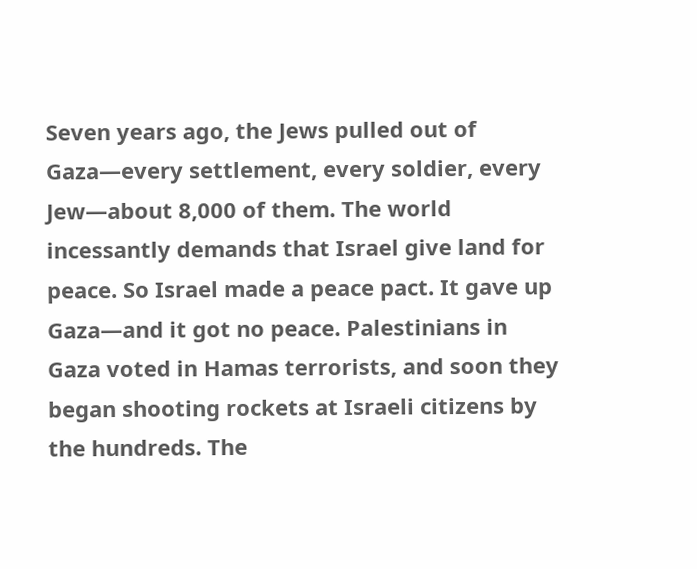Seven years ago, the Jews pulled out of Gaza—every settlement, every soldier, every Jew—about 8,000 of them. The world incessantly demands that Israel give land for peace. So Israel made a peace pact. It gave up Gaza—and it got no peace. Palestinians in Gaza voted in Hamas terrorists, and soon they began shooting rockets at Israeli citizens by the hundreds. The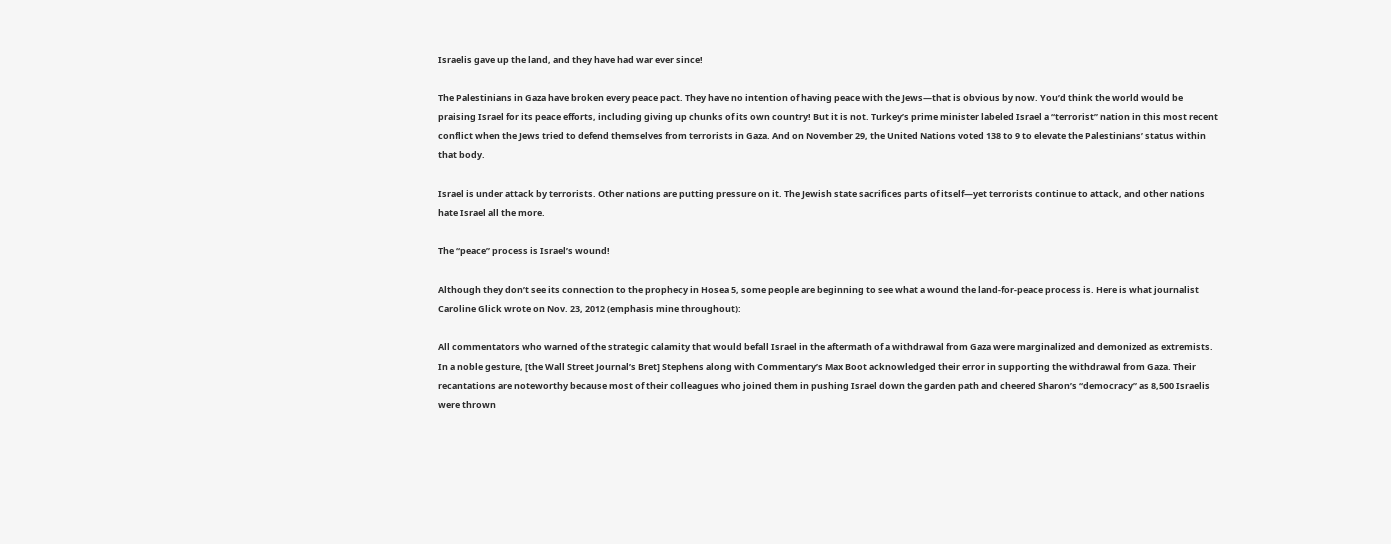Israelis gave up the land, and they have had war ever since!

The Palestinians in Gaza have broken every peace pact. They have no intention of having peace with the Jews—that is obvious by now. You’d think the world would be praising Israel for its peace efforts, including giving up chunks of its own country! But it is not. Turkey’s prime minister labeled Israel a “terrorist” nation in this most recent conflict when the Jews tried to defend themselves from terrorists in Gaza. And on November 29, the United Nations voted 138 to 9 to elevate the Palestinians’ status within that body.

Israel is under attack by terrorists. Other nations are putting pressure on it. The Jewish state sacrifices parts of itself—yet terrorists continue to attack, and other nations hate Israel all the more.

The “peace” process is Israel’s wound!

Although they don’t see its connection to the prophecy in Hosea 5, some people are beginning to see what a wound the land-for-peace process is. Here is what journalist Caroline Glick wrote on Nov. 23, 2012 (emphasis mine throughout):

All commentators who warned of the strategic calamity that would befall Israel in the aftermath of a withdrawal from Gaza were marginalized and demonized as extremists. In a noble gesture, [the Wall Street Journal’s Bret] Stephens along with Commentary’s Max Boot acknowledged their error in supporting the withdrawal from Gaza. Their recantations are noteworthy because most of their colleagues who joined them in pushing Israel down the garden path and cheered Sharon’s “democracy” as 8,500 Israelis were thrown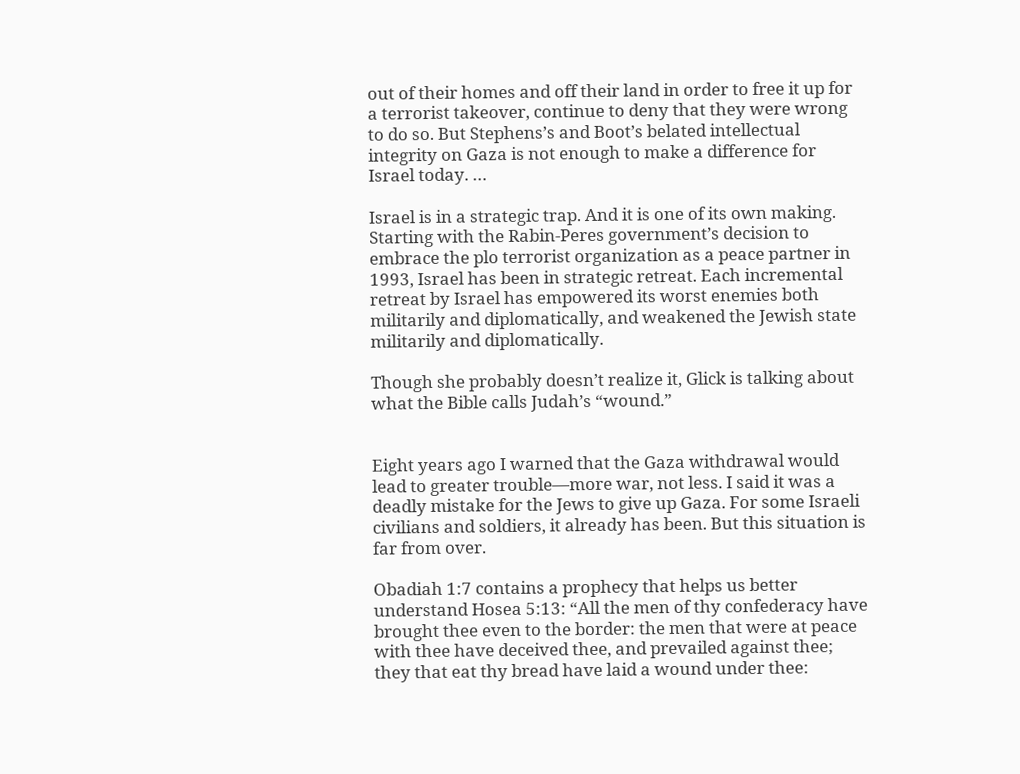out of their homes and off their land in order to free it up for a terrorist takeover, continue to deny that they were wrong to do so. But Stephens’s and Boot’s belated intellectual integrity on Gaza is not enough to make a difference for Israel today. …

Israel is in a strategic trap. And it is one of its own making. Starting with the Rabin-Peres government’s decision to embrace the plo terrorist organization as a peace partner in 1993, Israel has been in strategic retreat. Each incremental retreat by Israel has empowered its worst enemies both militarily and diplomatically, and weakened the Jewish state militarily and diplomatically.

Though she probably doesn’t realize it, Glick is talking about what the Bible calls Judah’s “wound.”


Eight years ago I warned that the Gaza withdrawal would lead to greater trouble—more war, not less. I said it was a deadly mistake for the Jews to give up Gaza. For some Israeli civilians and soldiers, it already has been. But this situation is far from over.

Obadiah 1:7 contains a prophecy that helps us better understand Hosea 5:13: “All the men of thy confederacy have brought thee even to the border: the men that were at peace with thee have deceived thee, and prevailed against thee; they that eat thy bread have laid a wound under thee: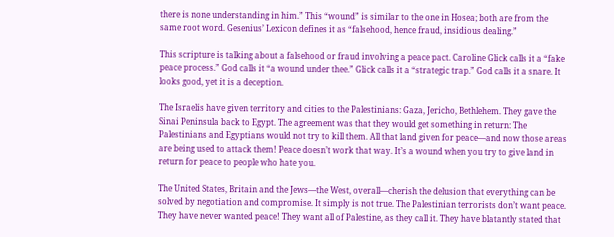there is none understanding in him.” This “wound” is similar to the one in Hosea; both are from the same root word. Gesenius’ Lexicon defines it as “falsehood, hence fraud, insidious dealing.”

This scripture is talking about a falsehood or fraud involving a peace pact. Caroline Glick calls it a “fake peace process.” God calls it “a wound under thee.” Glick calls it a “strategic trap.” God calls it a snare. It looks good, yet it is a deception.

The Israelis have given territory and cities to the Palestinians: Gaza, Jericho, Bethlehem. They gave the Sinai Peninsula back to Egypt. The agreement was that they would get something in return: The Palestinians and Egyptians would not try to kill them. All that land given for peace—and now those areas are being used to attack them! Peace doesn’t work that way. It’s a wound when you try to give land in return for peace to people who hate you.

The United States, Britain and the Jews—the West, overall—cherish the delusion that everything can be solved by negotiation and compromise. It simply is not true. The Palestinian terrorists don’t want peace. They have never wanted peace! They want all of Palestine, as they call it. They have blatantly stated that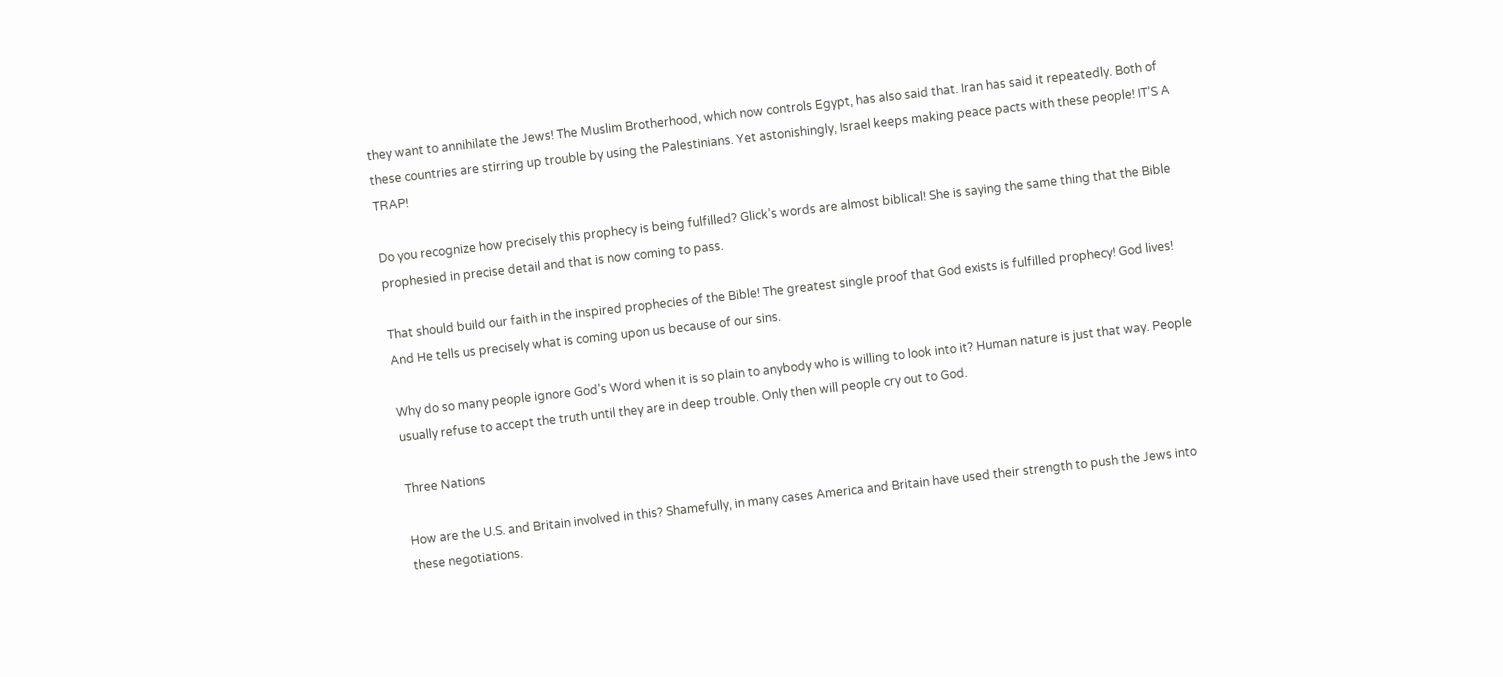they want to annihilate the Jews! The Muslim Brotherhood, which now controls Egypt, has also said that. Iran has said it repeatedly. Both of these countries are stirring up trouble by using the Palestinians. Yet astonishingly, Israel keeps making peace pacts with these people! IT’S A TRAP!

Do you recognize how precisely this prophecy is being fulfilled? Glick’s words are almost biblical! She is saying the same thing that the Bible prophesied in precise detail and that is now coming to pass.

That should build our faith in the inspired prophecies of the Bible! The greatest single proof that God exists is fulfilled prophecy! God lives! And He tells us precisely what is coming upon us because of our sins.

Why do so many people ignore God’s Word when it is so plain to anybody who is willing to look into it? Human nature is just that way. People usually refuse to accept the truth until they are in deep trouble. Only then will people cry out to God.

Three Nations

How are the U.S. and Britain involved in this? Shamefully, in many cases America and Britain have used their strength to push the Jews into these negotiations.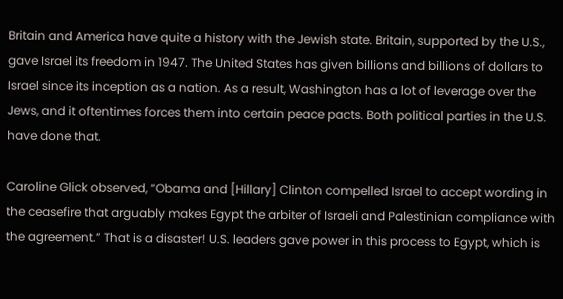Britain and America have quite a history with the Jewish state. Britain, supported by the U.S., gave Israel its freedom in 1947. The United States has given billions and billions of dollars to Israel since its inception as a nation. As a result, Washington has a lot of leverage over the Jews, and it oftentimes forces them into certain peace pacts. Both political parties in the U.S. have done that.

Caroline Glick observed, “Obama and [Hillary] Clinton compelled Israel to accept wording in the ceasefire that arguably makes Egypt the arbiter of Israeli and Palestinian compliance with the agreement.” That is a disaster! U.S. leaders gave power in this process to Egypt, which is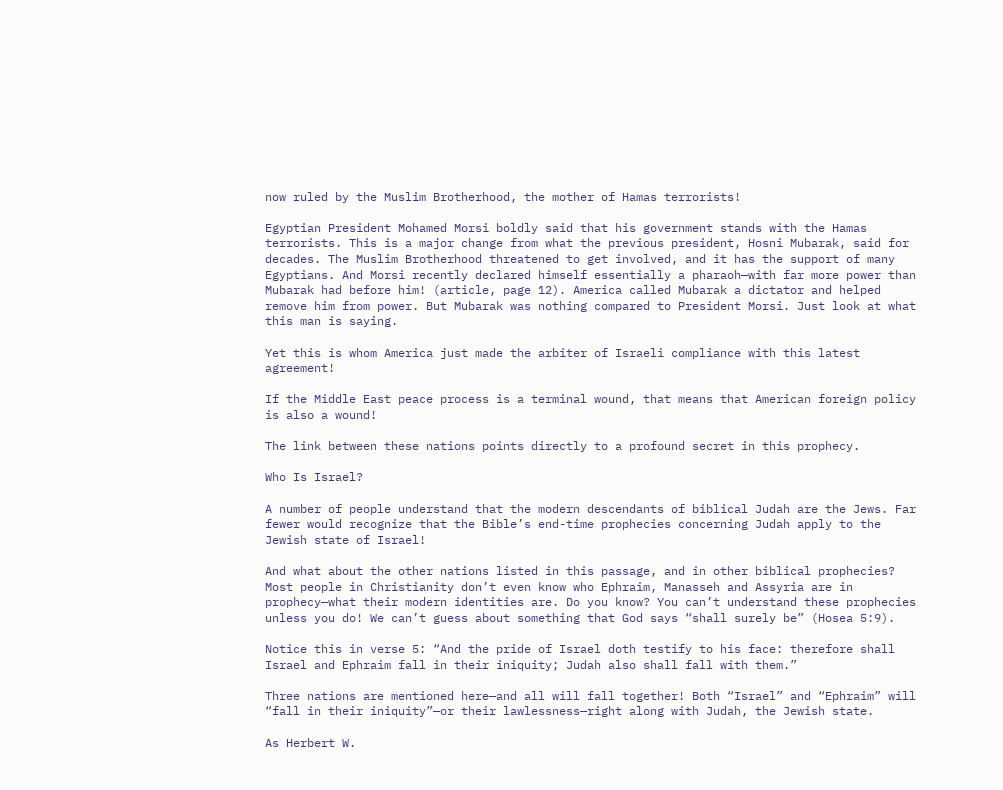now ruled by the Muslim Brotherhood, the mother of Hamas terrorists!

Egyptian President Mohamed Morsi boldly said that his government stands with the Hamas terrorists. This is a major change from what the previous president, Hosni Mubarak, said for decades. The Muslim Brotherhood threatened to get involved, and it has the support of many Egyptians. And Morsi recently declared himself essentially a pharaoh—with far more power than Mubarak had before him! (article, page 12). America called Mubarak a dictator and helped remove him from power. But Mubarak was nothing compared to President Morsi. Just look at what this man is saying.

Yet this is whom America just made the arbiter of Israeli compliance with this latest agreement!

If the Middle East peace process is a terminal wound, that means that American foreign policy is also a wound!

The link between these nations points directly to a profound secret in this prophecy.

Who Is Israel?

A number of people understand that the modern descendants of biblical Judah are the Jews. Far fewer would recognize that the Bible’s end-time prophecies concerning Judah apply to the Jewish state of Israel!

And what about the other nations listed in this passage, and in other biblical prophecies? Most people in Christianity don’t even know who Ephraim, Manasseh and Assyria are in prophecy—what their modern identities are. Do you know? You can’t understand these prophecies unless you do! We can’t guess about something that God says “shall surely be” (Hosea 5:9).

Notice this in verse 5: “And the pride of Israel doth testify to his face: therefore shall Israel and Ephraim fall in their iniquity; Judah also shall fall with them.”

Three nations are mentioned here—and all will fall together! Both “Israel” and “Ephraim” will “fall in their iniquity”—or their lawlessness—right along with Judah, the Jewish state.

As Herbert W.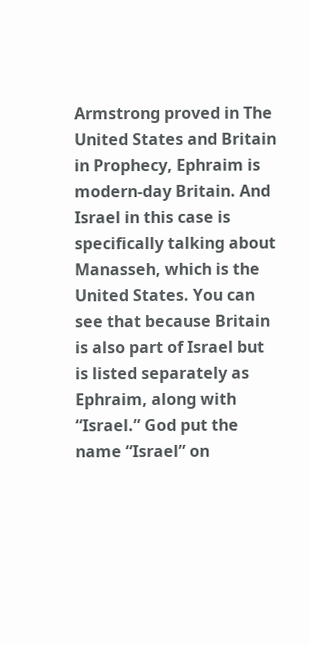Armstrong proved in The United States and Britain in Prophecy, Ephraim is modern-day Britain. And Israel in this case is specifically talking about Manasseh, which is the United States. You can see that because Britain is also part of Israel but is listed separately as Ephraim, along with “Israel.” God put the name “Israel” on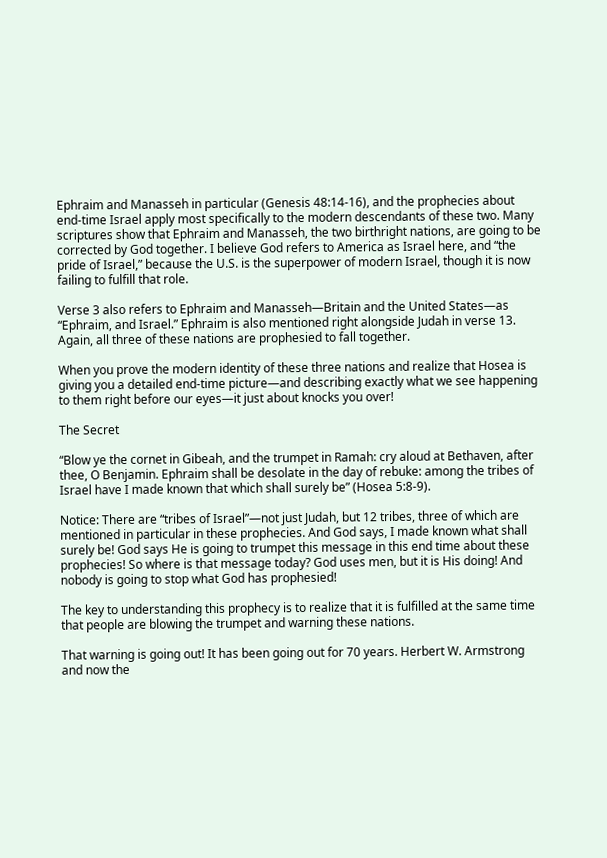Ephraim and Manasseh in particular (Genesis 48:14-16), and the prophecies about end-time Israel apply most specifically to the modern descendants of these two. Many scriptures show that Ephraim and Manasseh, the two birthright nations, are going to be corrected by God together. I believe God refers to America as Israel here, and “the pride of Israel,” because the U.S. is the superpower of modern Israel, though it is now failing to fulfill that role.

Verse 3 also refers to Ephraim and Manasseh—Britain and the United States—as “Ephraim, and Israel.” Ephraim is also mentioned right alongside Judah in verse 13. Again, all three of these nations are prophesied to fall together.

When you prove the modern identity of these three nations and realize that Hosea is giving you a detailed end-time picture—and describing exactly what we see happening to them right before our eyes—it just about knocks you over!

The Secret

“Blow ye the cornet in Gibeah, and the trumpet in Ramah: cry aloud at Bethaven, after thee, O Benjamin. Ephraim shall be desolate in the day of rebuke: among the tribes of Israel have I made known that which shall surely be” (Hosea 5:8-9).

Notice: There are “tribes of Israel”—not just Judah, but 12 tribes, three of which are mentioned in particular in these prophecies. And God says, I made known what shall surely be! God says He is going to trumpet this message in this end time about these prophecies! So where is that message today? God uses men, but it is His doing! And nobody is going to stop what God has prophesied!

The key to understanding this prophecy is to realize that it is fulfilled at the same time that people are blowing the trumpet and warning these nations.

That warning is going out! It has been going out for 70 years. Herbert W. Armstrong and now the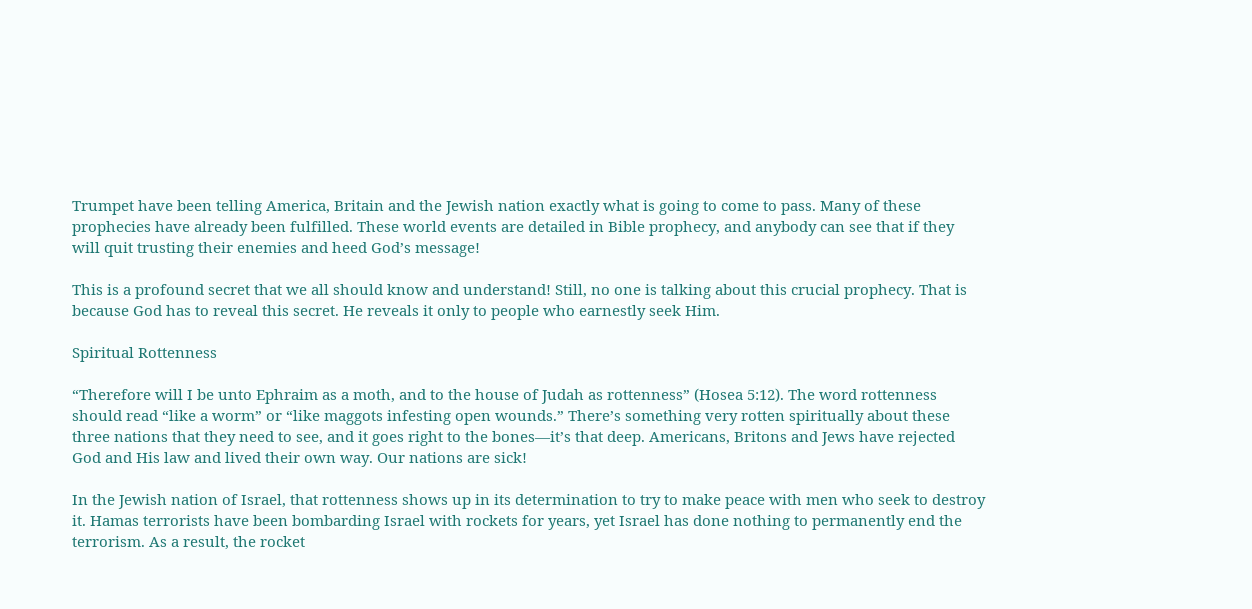Trumpet have been telling America, Britain and the Jewish nation exactly what is going to come to pass. Many of these prophecies have already been fulfilled. These world events are detailed in Bible prophecy, and anybody can see that if they will quit trusting their enemies and heed God’s message!

This is a profound secret that we all should know and understand! Still, no one is talking about this crucial prophecy. That is because God has to reveal this secret. He reveals it only to people who earnestly seek Him.

Spiritual Rottenness

“Therefore will I be unto Ephraim as a moth, and to the house of Judah as rottenness” (Hosea 5:12). The word rottenness should read “like a worm” or “like maggots infesting open wounds.” There’s something very rotten spiritually about these three nations that they need to see, and it goes right to the bones—it’s that deep. Americans, Britons and Jews have rejected God and His law and lived their own way. Our nations are sick!

In the Jewish nation of Israel, that rottenness shows up in its determination to try to make peace with men who seek to destroy it. Hamas terrorists have been bombarding Israel with rockets for years, yet Israel has done nothing to permanently end the terrorism. As a result, the rocket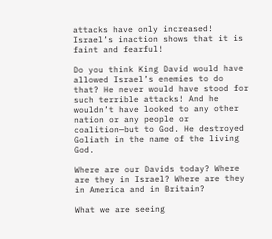attacks have only increased! Israel’s inaction shows that it is faint and fearful!

Do you think King David would have allowed Israel’s enemies to do that? He never would have stood for such terrible attacks! And he wouldn’t have looked to any other nation or any people or coalition—but to God. He destroyed Goliath in the name of the living God.

Where are our Davids today? Where are they in Israel? Where are they in America and in Britain?

What we are seeing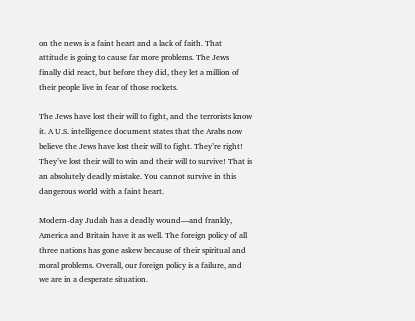on the news is a faint heart and a lack of faith. That attitude is going to cause far more problems. The Jews finally did react, but before they did, they let a million of their people live in fear of those rockets.

The Jews have lost their will to fight, and the terrorists know it. A U.S. intelligence document states that the Arabs now believe the Jews have lost their will to fight. They’re right! They’ve lost their will to win and their will to survive! That is an absolutely deadly mistake. You cannot survive in this dangerous world with a faint heart.

Modern-day Judah has a deadly wound—and frankly, America and Britain have it as well. The foreign policy of all three nations has gone askew because of their spiritual and moral problems. Overall, our foreign policy is a failure, and we are in a desperate situation.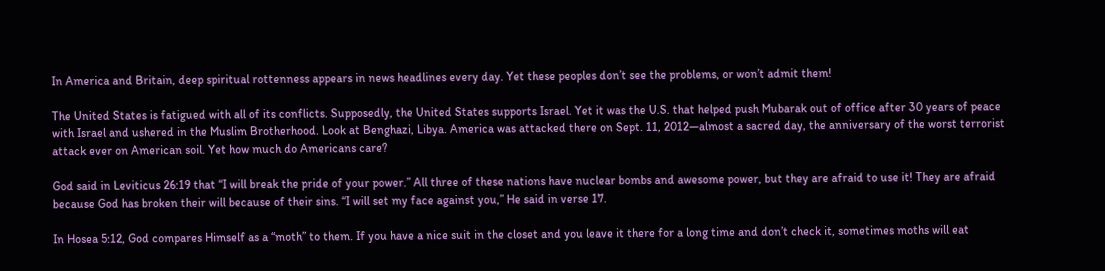In America and Britain, deep spiritual rottenness appears in news headlines every day. Yet these peoples don’t see the problems, or won’t admit them!

The United States is fatigued with all of its conflicts. Supposedly, the United States supports Israel. Yet it was the U.S. that helped push Mubarak out of office after 30 years of peace with Israel and ushered in the Muslim Brotherhood. Look at Benghazi, Libya. America was attacked there on Sept. 11, 2012—almost a sacred day, the anniversary of the worst terrorist attack ever on American soil. Yet how much do Americans care?

God said in Leviticus 26:19 that “I will break the pride of your power.” All three of these nations have nuclear bombs and awesome power, but they are afraid to use it! They are afraid because God has broken their will because of their sins. “I will set my face against you,” He said in verse 17.

In Hosea 5:12, God compares Himself as a “moth” to them. If you have a nice suit in the closet and you leave it there for a long time and don’t check it, sometimes moths will eat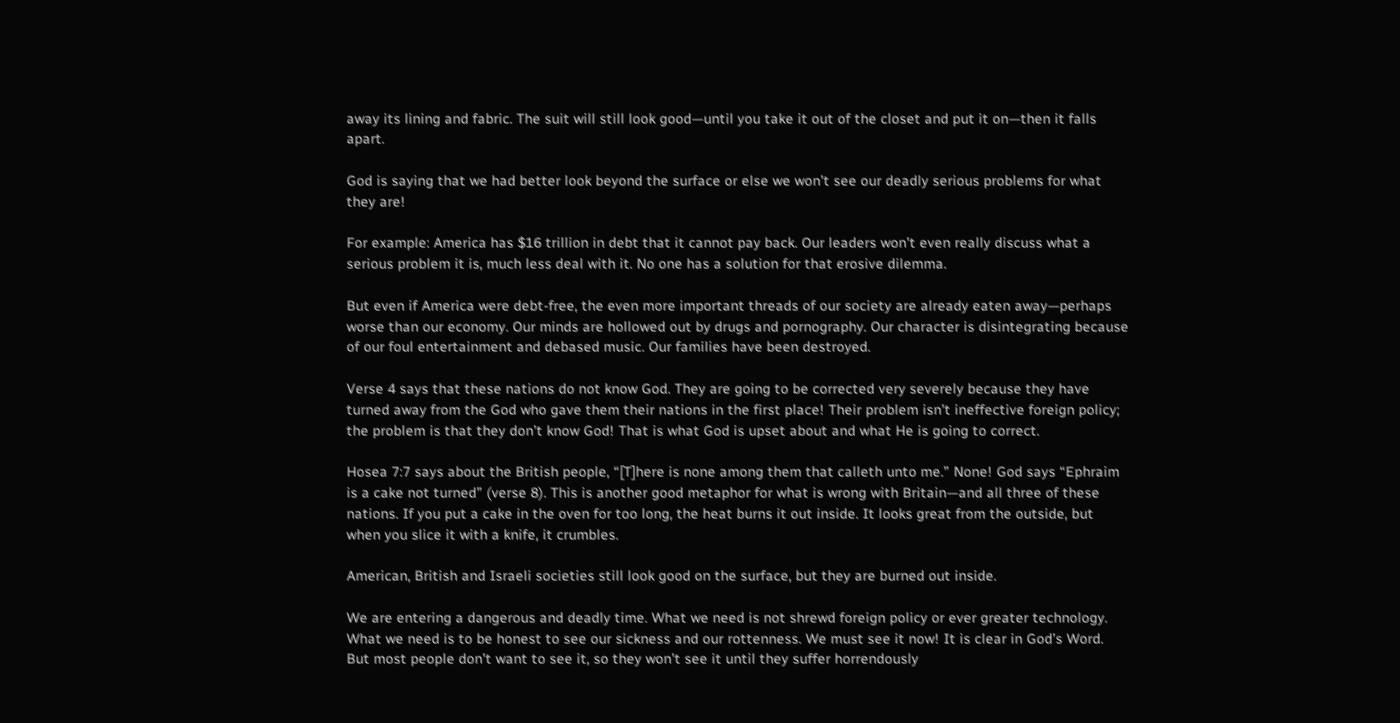away its lining and fabric. The suit will still look good—until you take it out of the closet and put it on—then it falls apart.

God is saying that we had better look beyond the surface or else we won’t see our deadly serious problems for what they are!

For example: America has $16 trillion in debt that it cannot pay back. Our leaders won’t even really discuss what a serious problem it is, much less deal with it. No one has a solution for that erosive dilemma.

But even if America were debt-free, the even more important threads of our society are already eaten away—perhaps worse than our economy. Our minds are hollowed out by drugs and pornography. Our character is disintegrating because of our foul entertainment and debased music. Our families have been destroyed.

Verse 4 says that these nations do not know God. They are going to be corrected very severely because they have turned away from the God who gave them their nations in the first place! Their problem isn’t ineffective foreign policy; the problem is that they don’t know God! That is what God is upset about and what He is going to correct.

Hosea 7:7 says about the British people, “[T]here is none among them that calleth unto me.” None! God says “Ephraim is a cake not turned” (verse 8). This is another good metaphor for what is wrong with Britain—and all three of these nations. If you put a cake in the oven for too long, the heat burns it out inside. It looks great from the outside, but when you slice it with a knife, it crumbles.

American, British and Israeli societies still look good on the surface, but they are burned out inside.

We are entering a dangerous and deadly time. What we need is not shrewd foreign policy or ever greater technology. What we need is to be honest to see our sickness and our rottenness. We must see it now! It is clear in God’s Word. But most people don’t want to see it, so they won’t see it until they suffer horrendously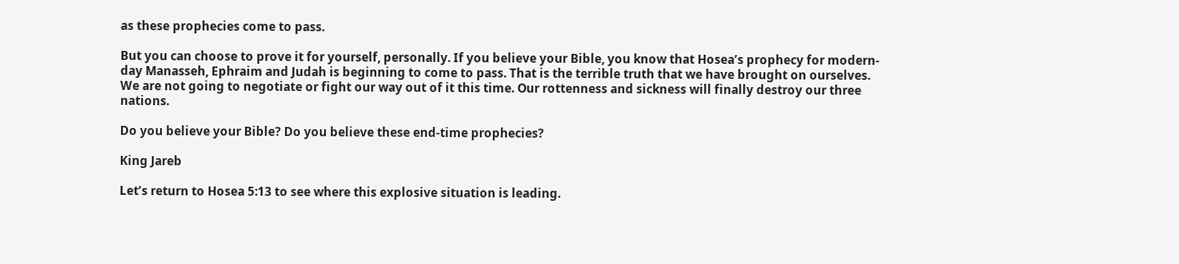as these prophecies come to pass.

But you can choose to prove it for yourself, personally. If you believe your Bible, you know that Hosea’s prophecy for modern-day Manasseh, Ephraim and Judah is beginning to come to pass. That is the terrible truth that we have brought on ourselves. We are not going to negotiate or fight our way out of it this time. Our rottenness and sickness will finally destroy our three nations.

Do you believe your Bible? Do you believe these end-time prophecies?

King Jareb

Let’s return to Hosea 5:13 to see where this explosive situation is leading.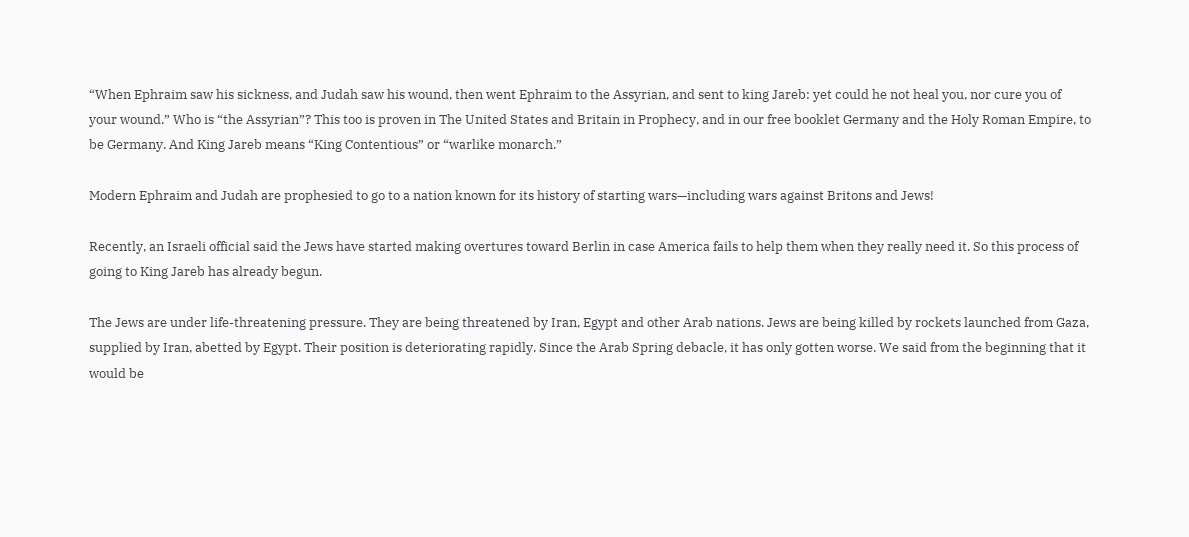“When Ephraim saw his sickness, and Judah saw his wound, then went Ephraim to the Assyrian, and sent to king Jareb: yet could he not heal you, nor cure you of your wound.” Who is “the Assyrian”? This too is proven in The United States and Britain in Prophecy, and in our free booklet Germany and the Holy Roman Empire, to be Germany. And King Jareb means “King Contentious” or “warlike monarch.”

Modern Ephraim and Judah are prophesied to go to a nation known for its history of starting wars—including wars against Britons and Jews!

Recently, an Israeli official said the Jews have started making overtures toward Berlin in case America fails to help them when they really need it. So this process of going to King Jareb has already begun.

The Jews are under life-threatening pressure. They are being threatened by Iran, Egypt and other Arab nations. Jews are being killed by rockets launched from Gaza, supplied by Iran, abetted by Egypt. Their position is deteriorating rapidly. Since the Arab Spring debacle, it has only gotten worse. We said from the beginning that it would be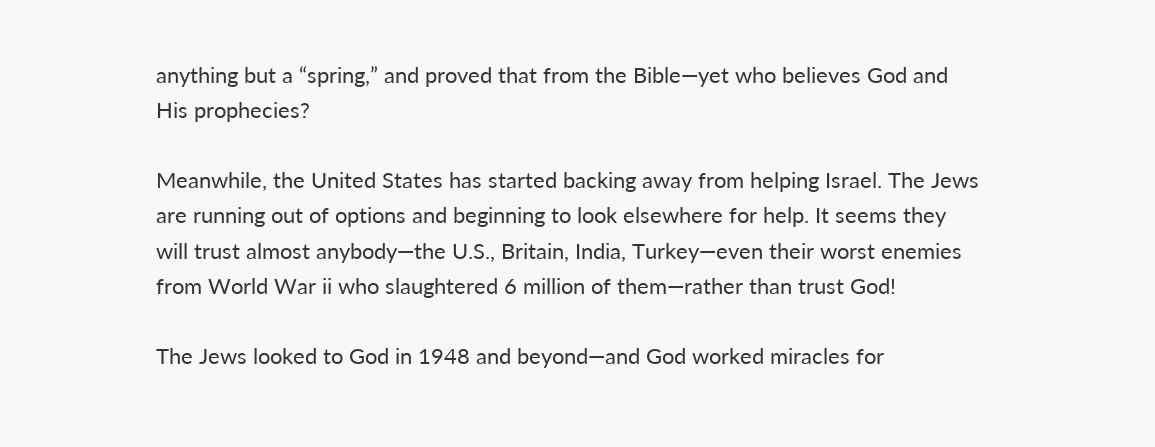anything but a “spring,” and proved that from the Bible—yet who believes God and His prophecies?

Meanwhile, the United States has started backing away from helping Israel. The Jews are running out of options and beginning to look elsewhere for help. It seems they will trust almost anybody—the U.S., Britain, India, Turkey—even their worst enemies from World War ii who slaughtered 6 million of them—rather than trust God!

The Jews looked to God in 1948 and beyond—and God worked miracles for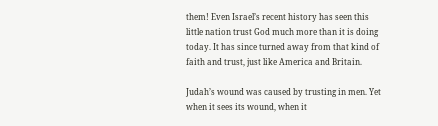them! Even Israel’s recent history has seen this little nation trust God much more than it is doing today. It has since turned away from that kind of faith and trust, just like America and Britain.

Judah’s wound was caused by trusting in men. Yet when it sees its wound, when it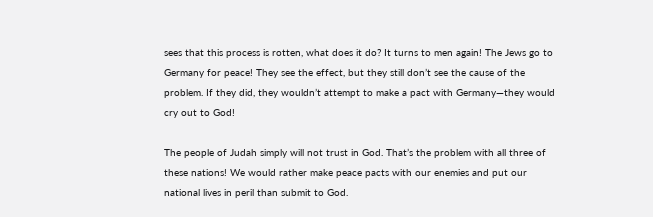sees that this process is rotten, what does it do? It turns to men again! The Jews go to Germany for peace! They see the effect, but they still don’t see the cause of the problem. If they did, they wouldn’t attempt to make a pact with Germany—they would cry out to God!

The people of Judah simply will not trust in God. That’s the problem with all three of these nations! We would rather make peace pacts with our enemies and put our national lives in peril than submit to God.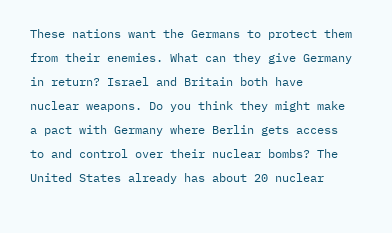These nations want the Germans to protect them from their enemies. What can they give Germany in return? Israel and Britain both have nuclear weapons. Do you think they might make a pact with Germany where Berlin gets access to and control over their nuclear bombs? The United States already has about 20 nuclear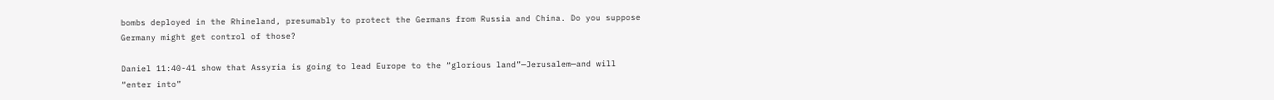bombs deployed in the Rhineland, presumably to protect the Germans from Russia and China. Do you suppose Germany might get control of those?

Daniel 11:40-41 show that Assyria is going to lead Europe to the “glorious land”—Jerusalem—and will “enter into”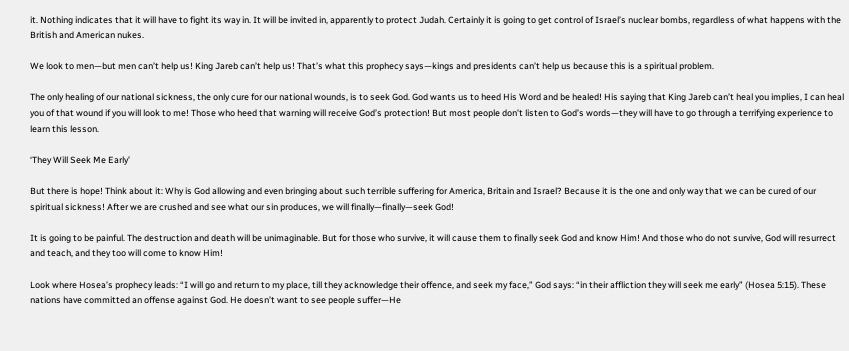it. Nothing indicates that it will have to fight its way in. It will be invited in, apparently to protect Judah. Certainly it is going to get control of Israel’s nuclear bombs, regardless of what happens with the British and American nukes.

We look to men—but men can’t help us! King Jareb can’t help us! That’s what this prophecy says—kings and presidents can’t help us because this is a spiritual problem.

The only healing of our national sickness, the only cure for our national wounds, is to seek God. God wants us to heed His Word and be healed! His saying that King Jareb can’t heal you implies, I can heal you of that wound if you will look to me! Those who heed that warning will receive God’s protection! But most people don’t listen to God’s words—they will have to go through a terrifying experience to learn this lesson.

‘They Will Seek Me Early’

But there is hope! Think about it: Why is God allowing and even bringing about such terrible suffering for America, Britain and Israel? Because it is the one and only way that we can be cured of our spiritual sickness! After we are crushed and see what our sin produces, we will finally—finally—seek God!

It is going to be painful. The destruction and death will be unimaginable. But for those who survive, it will cause them to finally seek God and know Him! And those who do not survive, God will resurrect and teach, and they too will come to know Him!

Look where Hosea’s prophecy leads: “I will go and return to my place, till they acknowledge their offence, and seek my face,” God says: “in their affliction they will seek me early” (Hosea 5:15). These nations have committed an offense against God. He doesn’t want to see people suffer—He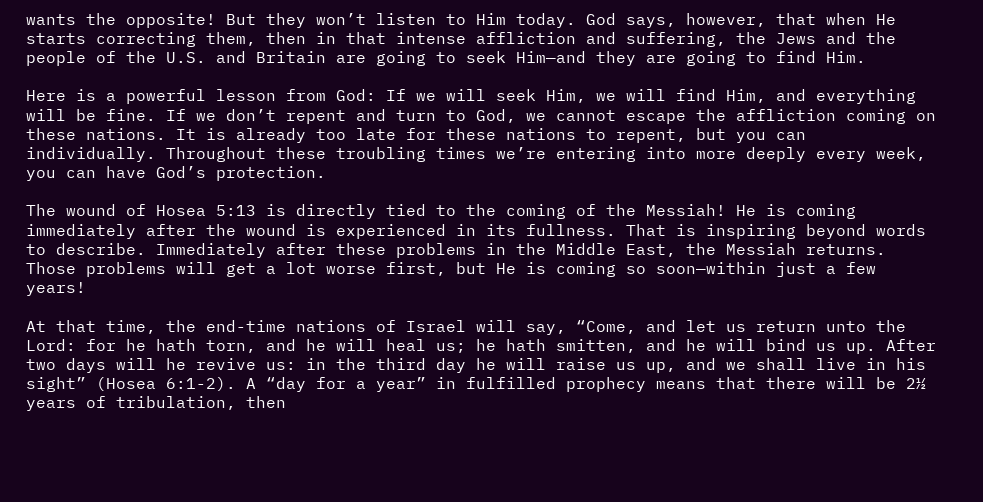wants the opposite! But they won’t listen to Him today. God says, however, that when He starts correcting them, then in that intense affliction and suffering, the Jews and the people of the U.S. and Britain are going to seek Him—and they are going to find Him.

Here is a powerful lesson from God: If we will seek Him, we will find Him, and everything will be fine. If we don’t repent and turn to God, we cannot escape the affliction coming on these nations. It is already too late for these nations to repent, but you can individually. Throughout these troubling times we’re entering into more deeply every week, you can have God’s protection.

The wound of Hosea 5:13 is directly tied to the coming of the Messiah! He is coming immediately after the wound is experienced in its fullness. That is inspiring beyond words to describe. Immediately after these problems in the Middle East, the Messiah returns. Those problems will get a lot worse first, but He is coming so soon—within just a few years!

At that time, the end-time nations of Israel will say, “Come, and let us return unto the Lord: for he hath torn, and he will heal us; he hath smitten, and he will bind us up. After two days will he revive us: in the third day he will raise us up, and we shall live in his sight” (Hosea 6:1-2). A “day for a year” in fulfilled prophecy means that there will be 2½ years of tribulation, then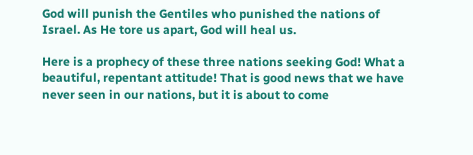God will punish the Gentiles who punished the nations of Israel. As He tore us apart, God will heal us.

Here is a prophecy of these three nations seeking God! What a beautiful, repentant attitude! That is good news that we have never seen in our nations, but it is about to come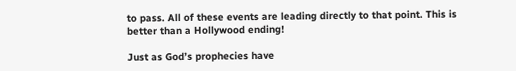to pass. All of these events are leading directly to that point. This is better than a Hollywood ending!

Just as God’s prophecies have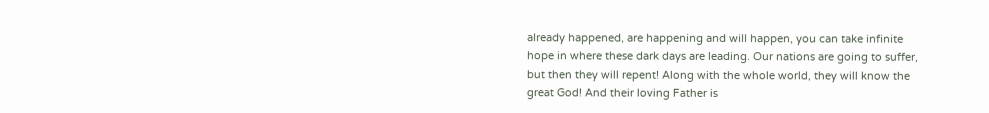already happened, are happening and will happen, you can take infinite hope in where these dark days are leading. Our nations are going to suffer, but then they will repent! Along with the whole world, they will know the great God! And their loving Father is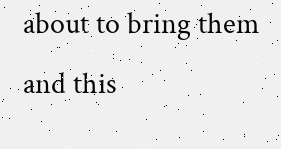about to bring them and this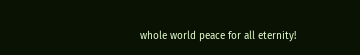whole world peace for all eternity!